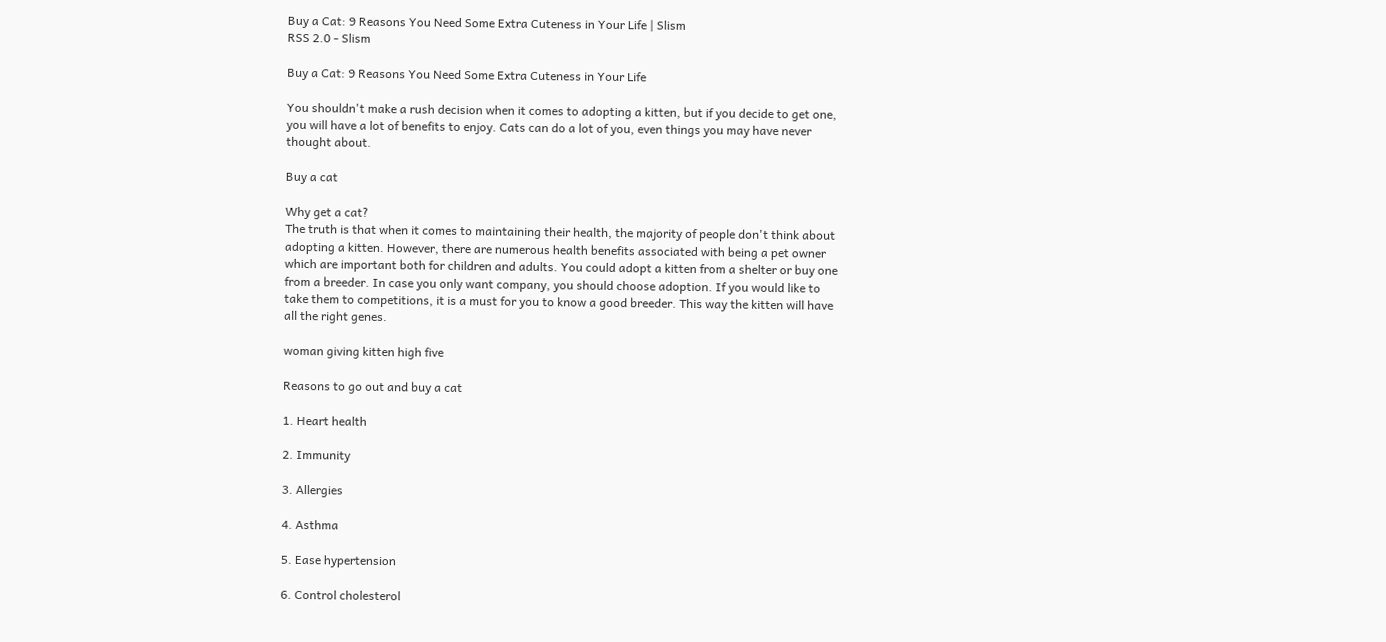Buy a Cat: 9 Reasons You Need Some Extra Cuteness in Your Life | Slism
RSS 2.0 - Slism

Buy a Cat: 9 Reasons You Need Some Extra Cuteness in Your Life

You shouldn't make a rush decision when it comes to adopting a kitten, but if you decide to get one, you will have a lot of benefits to enjoy. Cats can do a lot of you, even things you may have never thought about.

Buy a cat

Why get a cat?
The truth is that when it comes to maintaining their health, the majority of people don't think about adopting a kitten. However, there are numerous health benefits associated with being a pet owner which are important both for children and adults. You could adopt a kitten from a shelter or buy one from a breeder. In case you only want company, you should choose adoption. If you would like to take them to competitions, it is a must for you to know a good breeder. This way the kitten will have all the right genes.

woman giving kitten high five

Reasons to go out and buy a cat

1. Heart health

2. Immunity

3. Allergies

4. Asthma

5. Ease hypertension

6. Control cholesterol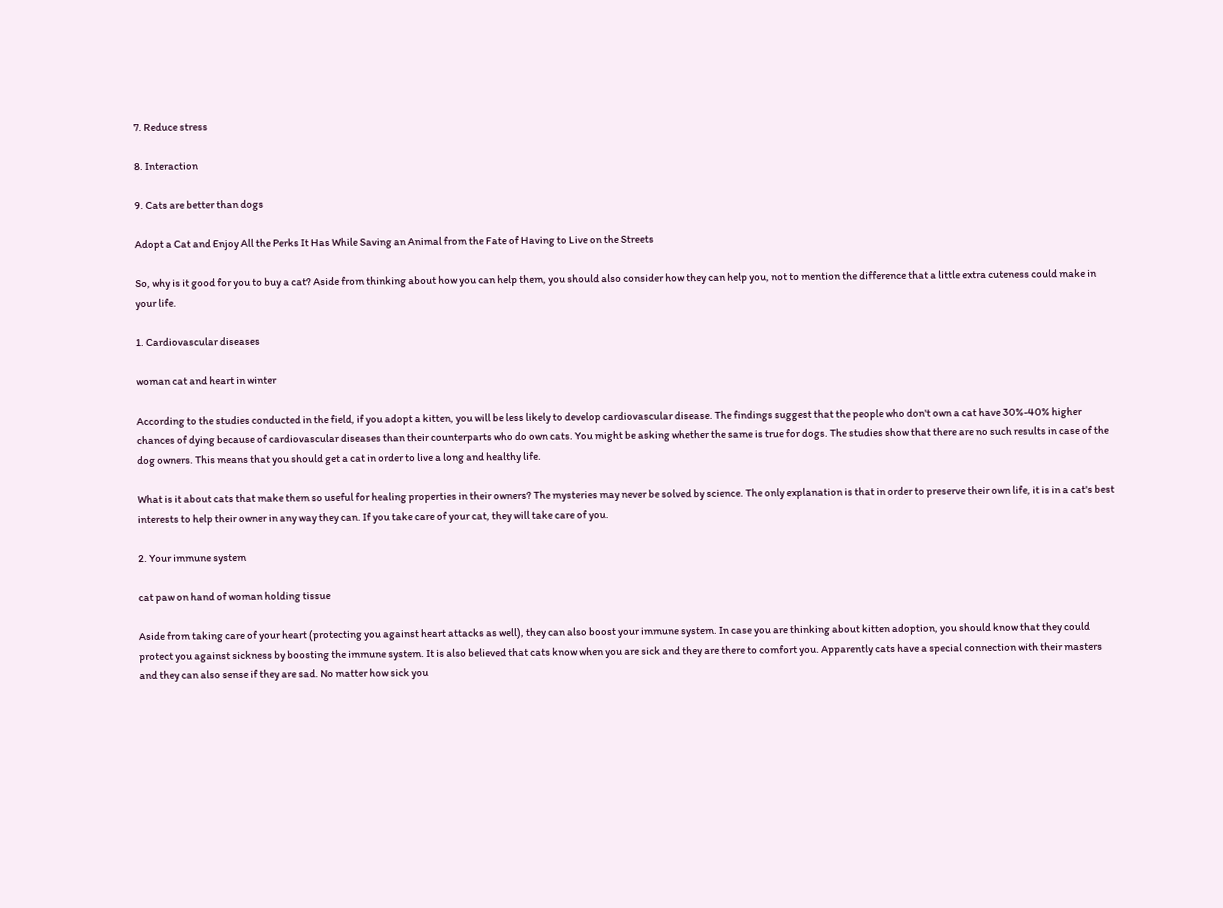7. Reduce stress

8. Interaction

9. Cats are better than dogs

Adopt a Cat and Enjoy All the Perks It Has While Saving an Animal from the Fate of Having to Live on the Streets

So, why is it good for you to buy a cat? Aside from thinking about how you can help them, you should also consider how they can help you, not to mention the difference that a little extra cuteness could make in your life.

1. Cardiovascular diseases

woman cat and heart in winter

According to the studies conducted in the field, if you adopt a kitten, you will be less likely to develop cardiovascular disease. The findings suggest that the people who don't own a cat have 30%-40% higher chances of dying because of cardiovascular diseases than their counterparts who do own cats. You might be asking whether the same is true for dogs. The studies show that there are no such results in case of the dog owners. This means that you should get a cat in order to live a long and healthy life.

What is it about cats that make them so useful for healing properties in their owners? The mysteries may never be solved by science. The only explanation is that in order to preserve their own life, it is in a cat's best interests to help their owner in any way they can. If you take care of your cat, they will take care of you.

2. Your immune system

cat paw on hand of woman holding tissue

Aside from taking care of your heart (protecting you against heart attacks as well), they can also boost your immune system. In case you are thinking about kitten adoption, you should know that they could protect you against sickness by boosting the immune system. It is also believed that cats know when you are sick and they are there to comfort you. Apparently cats have a special connection with their masters and they can also sense if they are sad. No matter how sick you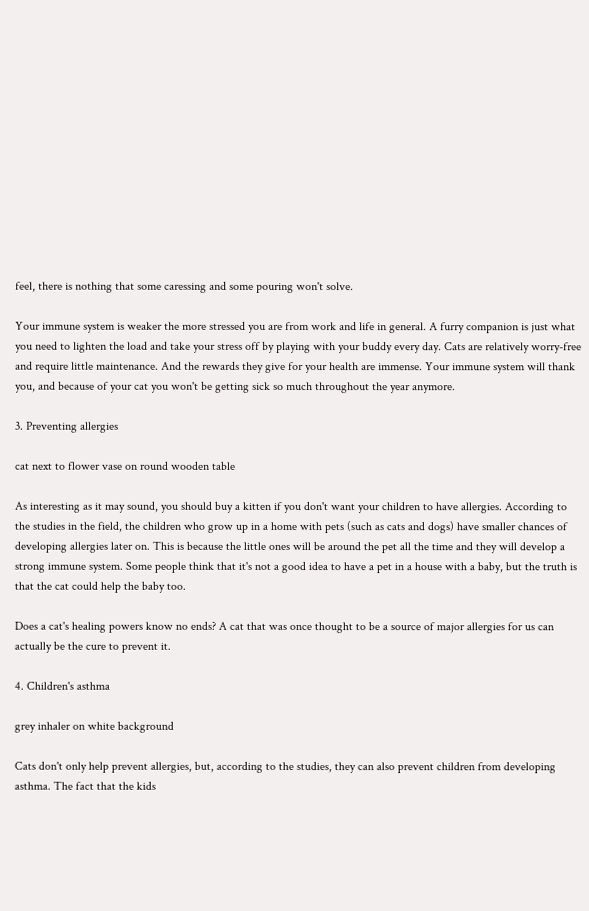feel, there is nothing that some caressing and some pouring won't solve.

Your immune system is weaker the more stressed you are from work and life in general. A furry companion is just what you need to lighten the load and take your stress off by playing with your buddy every day. Cats are relatively worry-free and require little maintenance. And the rewards they give for your health are immense. Your immune system will thank you, and because of your cat you won't be getting sick so much throughout the year anymore.

3. Preventing allergies

cat next to flower vase on round wooden table

As interesting as it may sound, you should buy a kitten if you don't want your children to have allergies. According to the studies in the field, the children who grow up in a home with pets (such as cats and dogs) have smaller chances of developing allergies later on. This is because the little ones will be around the pet all the time and they will develop a strong immune system. Some people think that it's not a good idea to have a pet in a house with a baby, but the truth is that the cat could help the baby too.

Does a cat's healing powers know no ends? A cat that was once thought to be a source of major allergies for us can actually be the cure to prevent it.

4. Children's asthma

grey inhaler on white background

Cats don't only help prevent allergies, but, according to the studies, they can also prevent children from developing asthma. The fact that the kids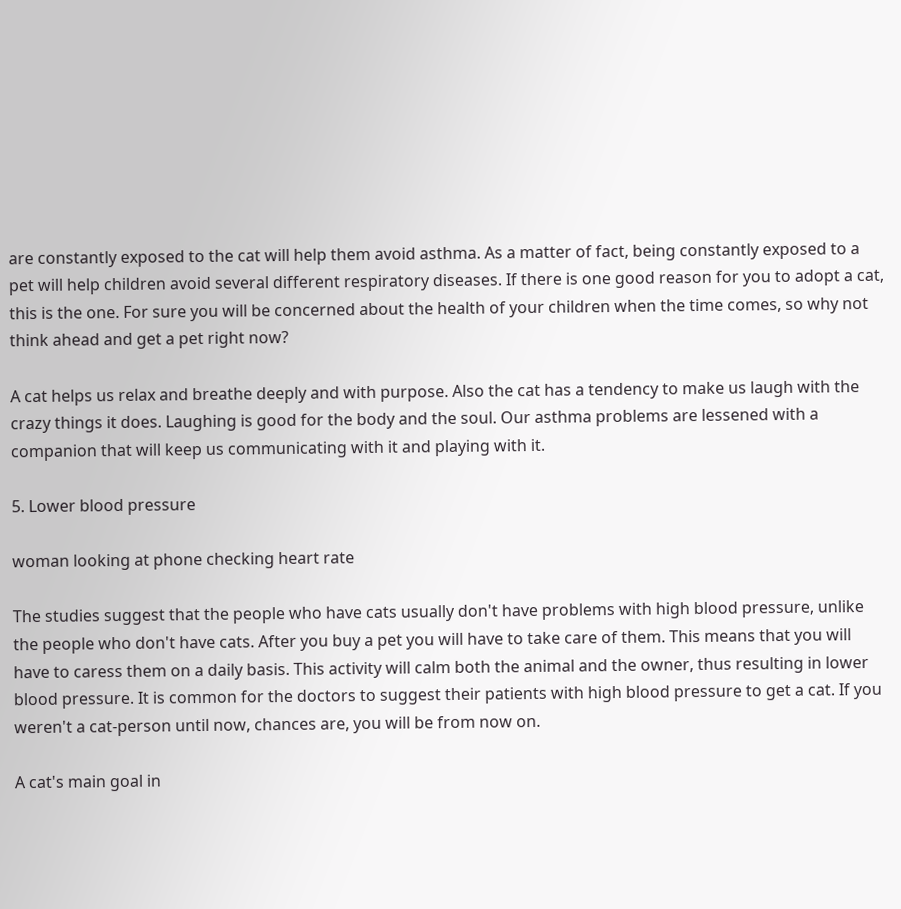are constantly exposed to the cat will help them avoid asthma. As a matter of fact, being constantly exposed to a pet will help children avoid several different respiratory diseases. If there is one good reason for you to adopt a cat, this is the one. For sure you will be concerned about the health of your children when the time comes, so why not think ahead and get a pet right now?

A cat helps us relax and breathe deeply and with purpose. Also the cat has a tendency to make us laugh with the crazy things it does. Laughing is good for the body and the soul. Our asthma problems are lessened with a companion that will keep us communicating with it and playing with it.

5. Lower blood pressure

woman looking at phone checking heart rate

The studies suggest that the people who have cats usually don't have problems with high blood pressure, unlike the people who don't have cats. After you buy a pet you will have to take care of them. This means that you will have to caress them on a daily basis. This activity will calm both the animal and the owner, thus resulting in lower blood pressure. It is common for the doctors to suggest their patients with high blood pressure to get a cat. If you weren't a cat-person until now, chances are, you will be from now on.

A cat's main goal in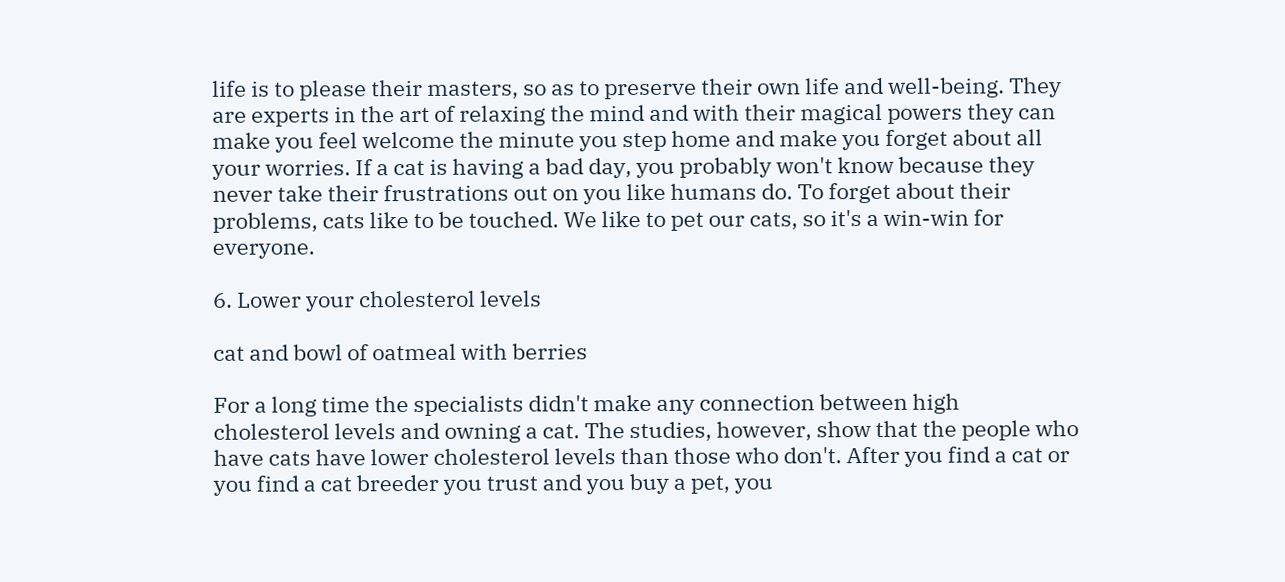life is to please their masters, so as to preserve their own life and well-being. They are experts in the art of relaxing the mind and with their magical powers they can make you feel welcome the minute you step home and make you forget about all your worries. If a cat is having a bad day, you probably won't know because they never take their frustrations out on you like humans do. To forget about their problems, cats like to be touched. We like to pet our cats, so it's a win-win for everyone.

6. Lower your cholesterol levels

cat and bowl of oatmeal with berries

For a long time the specialists didn't make any connection between high cholesterol levels and owning a cat. The studies, however, show that the people who have cats have lower cholesterol levels than those who don't. After you find a cat or you find a cat breeder you trust and you buy a pet, you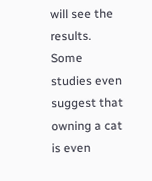will see the results. Some studies even suggest that owning a cat is even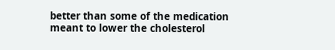better than some of the medication meant to lower the cholesterol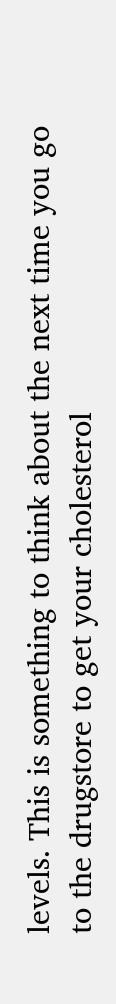levels. This is something to think about the next time you go to the drugstore to get your cholesterol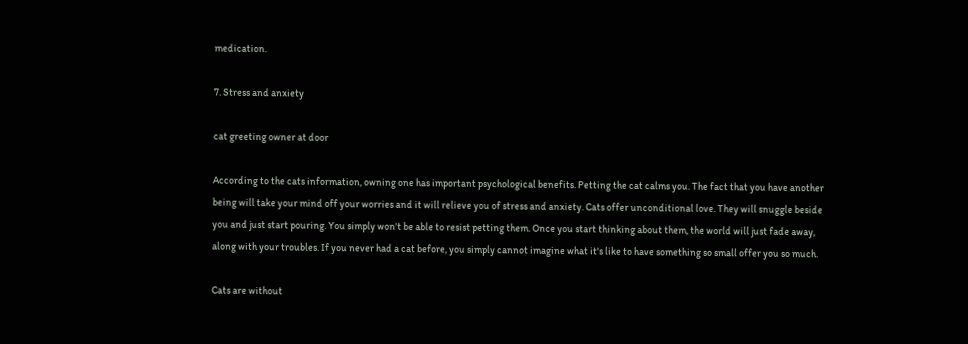medication.

7. Stress and anxiety

cat greeting owner at door

According to the cats information, owning one has important psychological benefits. Petting the cat calms you. The fact that you have another being will take your mind off your worries and it will relieve you of stress and anxiety. Cats offer unconditional love. They will snuggle beside you and just start pouring. You simply won't be able to resist petting them. Once you start thinking about them, the world will just fade away, along with your troubles. If you never had a cat before, you simply cannot imagine what it's like to have something so small offer you so much.

Cats are without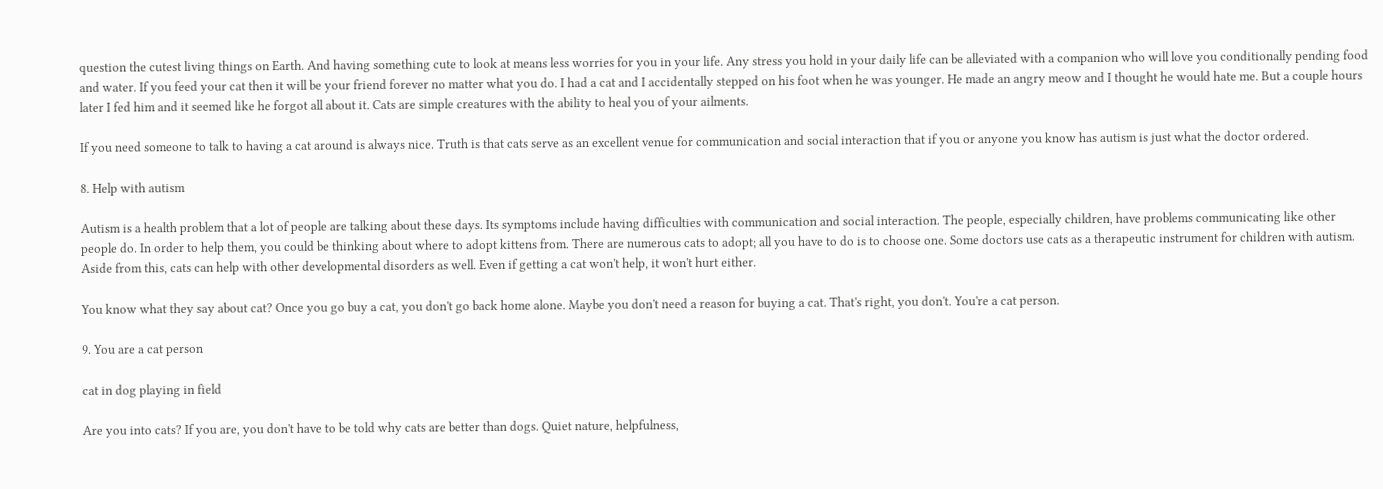question the cutest living things on Earth. And having something cute to look at means less worries for you in your life. Any stress you hold in your daily life can be alleviated with a companion who will love you conditionally pending food and water. If you feed your cat then it will be your friend forever no matter what you do. I had a cat and I accidentally stepped on his foot when he was younger. He made an angry meow and I thought he would hate me. But a couple hours later I fed him and it seemed like he forgot all about it. Cats are simple creatures with the ability to heal you of your ailments.

If you need someone to talk to having a cat around is always nice. Truth is that cats serve as an excellent venue for communication and social interaction that if you or anyone you know has autism is just what the doctor ordered.

8. Help with autism

Autism is a health problem that a lot of people are talking about these days. Its symptoms include having difficulties with communication and social interaction. The people, especially children, have problems communicating like other people do. In order to help them, you could be thinking about where to adopt kittens from. There are numerous cats to adopt; all you have to do is to choose one. Some doctors use cats as a therapeutic instrument for children with autism. Aside from this, cats can help with other developmental disorders as well. Even if getting a cat won't help, it won't hurt either.

You know what they say about cat? Once you go buy a cat, you don't go back home alone. Maybe you don't need a reason for buying a cat. That's right, you don't. You're a cat person.

9. You are a cat person

cat in dog playing in field

Are you into cats? If you are, you don't have to be told why cats are better than dogs. Quiet nature, helpfulness,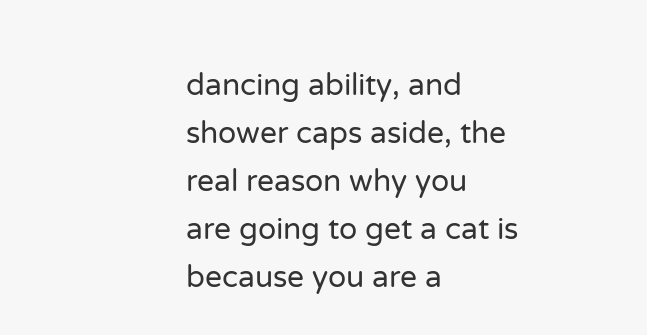dancing ability, and shower caps aside, the real reason why you are going to get a cat is because you are a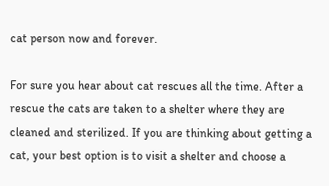cat person now and forever.

For sure you hear about cat rescues all the time. After a rescue the cats are taken to a shelter where they are cleaned and sterilized. If you are thinking about getting a cat, your best option is to visit a shelter and choose a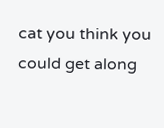cat you think you could get along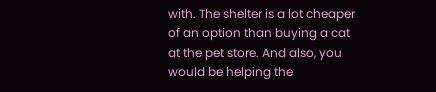with. The shelter is a lot cheaper of an option than buying a cat at the pet store. And also, you would be helping the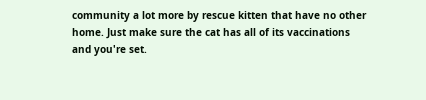community a lot more by rescue kitten that have no other home. Just make sure the cat has all of its vaccinations and you're set.